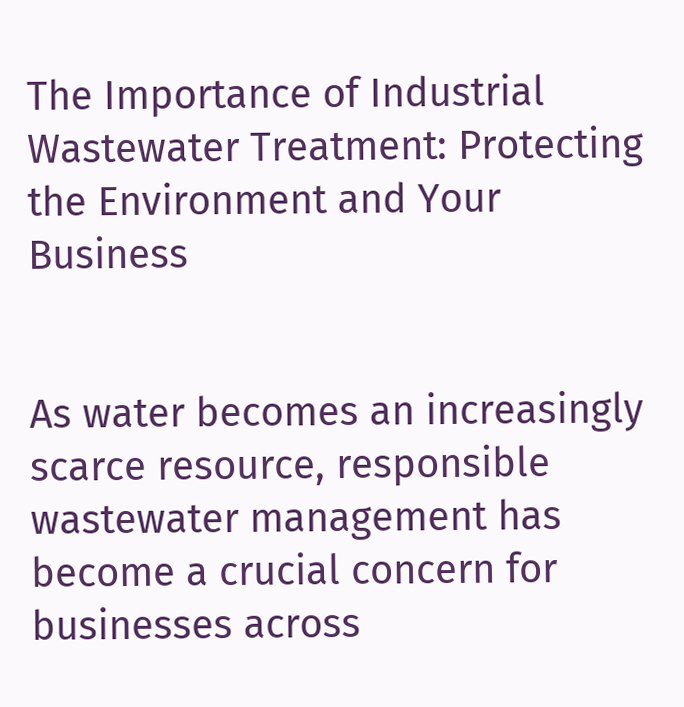The Importance of Industrial Wastewater Treatment: Protecting the Environment and Your Business


As water becomes an increasingly scarce resource, responsible wastewater management has become a crucial concern for businesses across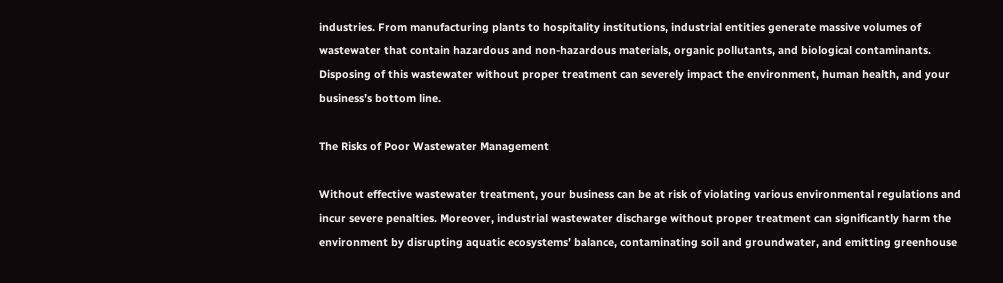industries. From manufacturing plants to hospitality institutions, industrial entities generate massive volumes of wastewater that contain hazardous and non-hazardous materials, organic pollutants, and biological contaminants. Disposing of this wastewater without proper treatment can severely impact the environment, human health, and your business’s bottom line.

The Risks of Poor Wastewater Management

Without effective wastewater treatment, your business can be at risk of violating various environmental regulations and incur severe penalties. Moreover, industrial wastewater discharge without proper treatment can significantly harm the environment by disrupting aquatic ecosystems’ balance, contaminating soil and groundwater, and emitting greenhouse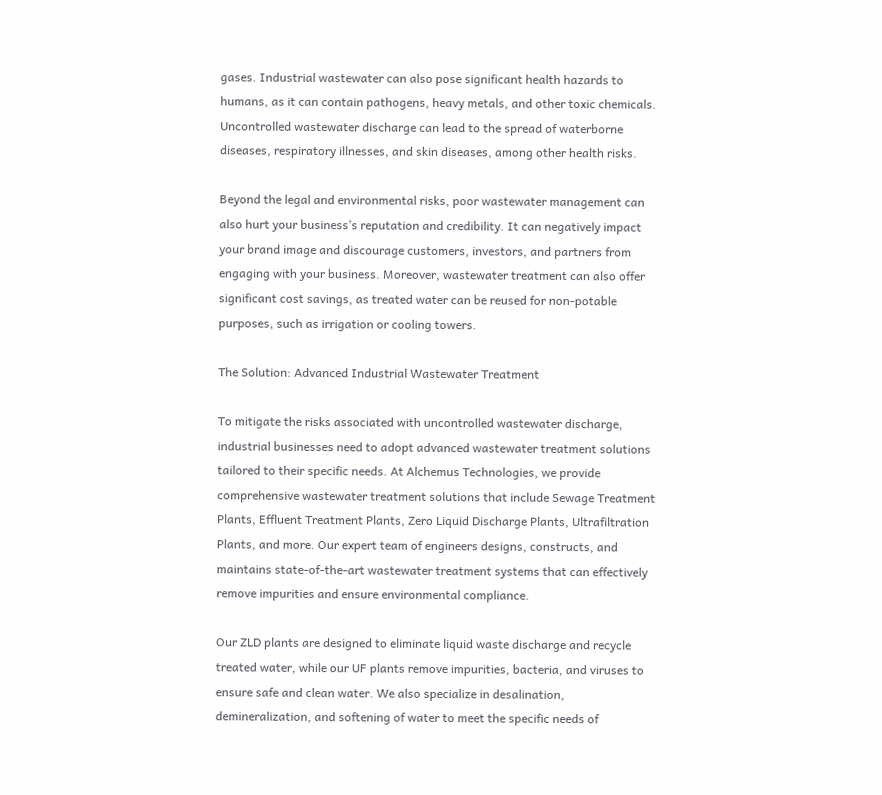gases. Industrial wastewater can also pose significant health hazards to humans, as it can contain pathogens, heavy metals, and other toxic chemicals. Uncontrolled wastewater discharge can lead to the spread of waterborne diseases, respiratory illnesses, and skin diseases, among other health risks.

Beyond the legal and environmental risks, poor wastewater management can also hurt your business’s reputation and credibility. It can negatively impact your brand image and discourage customers, investors, and partners from engaging with your business. Moreover, wastewater treatment can also offer significant cost savings, as treated water can be reused for non-potable purposes, such as irrigation or cooling towers.

The Solution: Advanced Industrial Wastewater Treatment

To mitigate the risks associated with uncontrolled wastewater discharge, industrial businesses need to adopt advanced wastewater treatment solutions tailored to their specific needs. At Alchemus Technologies, we provide comprehensive wastewater treatment solutions that include Sewage Treatment Plants, Effluent Treatment Plants, Zero Liquid Discharge Plants, Ultrafiltration Plants, and more. Our expert team of engineers designs, constructs, and maintains state-of-the-art wastewater treatment systems that can effectively remove impurities and ensure environmental compliance.

Our ZLD plants are designed to eliminate liquid waste discharge and recycle treated water, while our UF plants remove impurities, bacteria, and viruses to ensure safe and clean water. We also specialize in desalination, demineralization, and softening of water to meet the specific needs of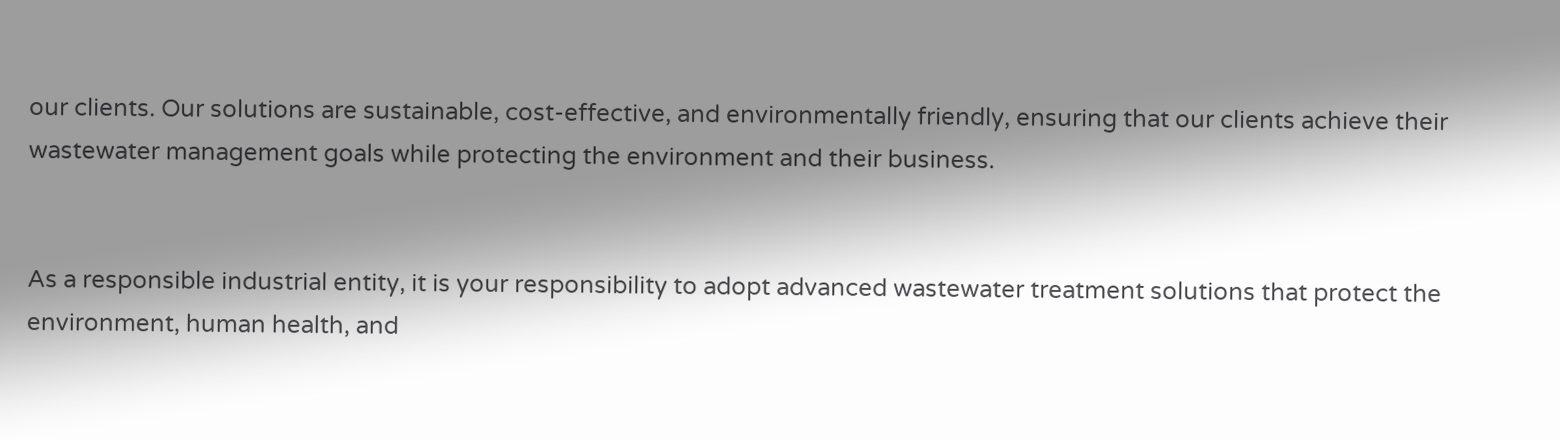our clients. Our solutions are sustainable, cost-effective, and environmentally friendly, ensuring that our clients achieve their wastewater management goals while protecting the environment and their business.


As a responsible industrial entity, it is your responsibility to adopt advanced wastewater treatment solutions that protect the environment, human health, and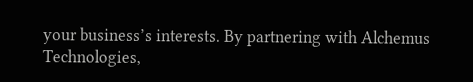your business’s interests. By partnering with Alchemus Technologies,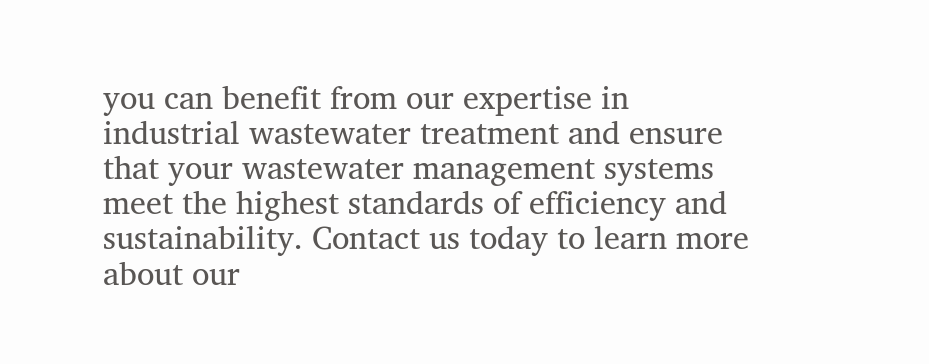you can benefit from our expertise in industrial wastewater treatment and ensure that your wastewater management systems meet the highest standards of efficiency and sustainability. Contact us today to learn more about our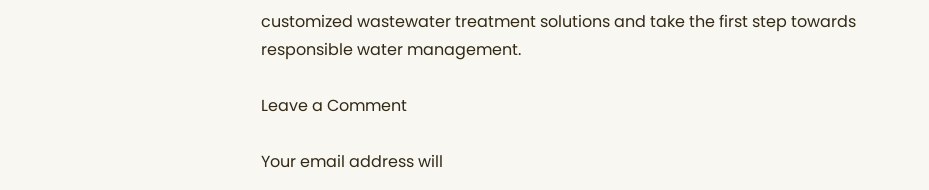customized wastewater treatment solutions and take the first step towards responsible water management.

Leave a Comment

Your email address will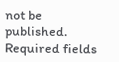not be published. Required fields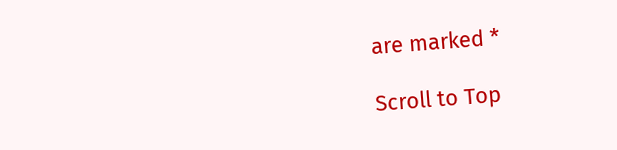are marked *

Scroll to Top